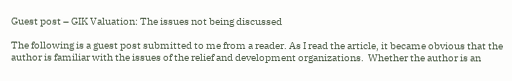Guest post – GIK Valuation: The issues not being discussed

The following is a guest post submitted to me from a reader. As I read the article, it became obvious that the author is familiar with the issues of the relief and development organizations.  Whether the author is an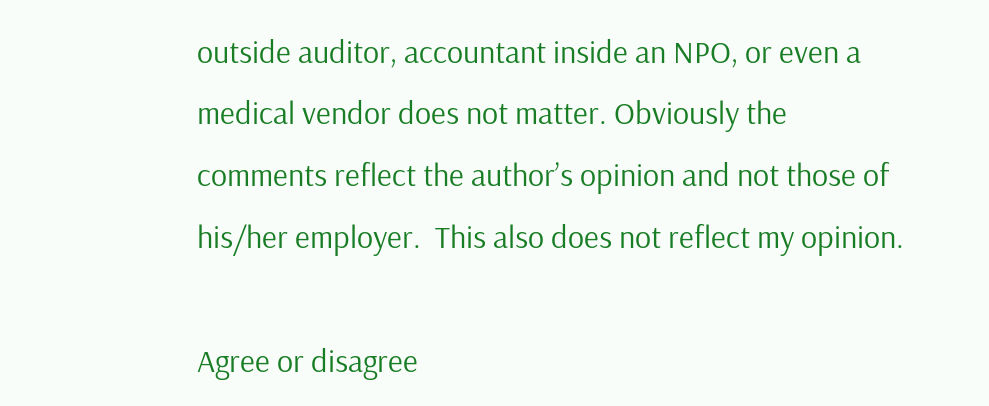outside auditor, accountant inside an NPO, or even a medical vendor does not matter. Obviously the comments reflect the author’s opinion and not those of his/her employer.  This also does not reflect my opinion.

Agree or disagree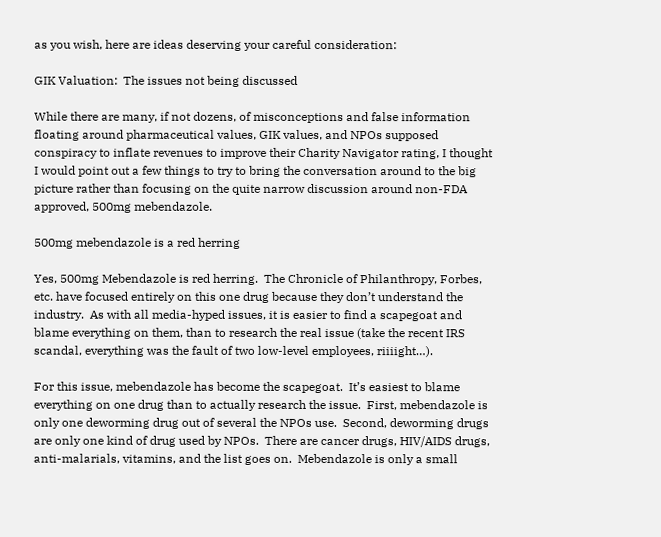as you wish, here are ideas deserving your careful consideration:

GIK Valuation:  The issues not being discussed

While there are many, if not dozens, of misconceptions and false information floating around pharmaceutical values, GIK values, and NPOs supposed conspiracy to inflate revenues to improve their Charity Navigator rating, I thought I would point out a few things to try to bring the conversation around to the big picture rather than focusing on the quite narrow discussion around non-FDA approved, 500mg mebendazole.

500mg mebendazole is a red herring

Yes, 500mg Mebendazole is red herring.  The Chronicle of Philanthropy, Forbes, etc. have focused entirely on this one drug because they don’t understand the industry.  As with all media-hyped issues, it is easier to find a scapegoat and blame everything on them, than to research the real issue (take the recent IRS scandal, everything was the fault of two low-level employees, riiiight…).

For this issue, mebendazole has become the scapegoat.  It’s easiest to blame everything on one drug than to actually research the issue.  First, mebendazole is only one deworming drug out of several the NPOs use.  Second, deworming drugs are only one kind of drug used by NPOs.  There are cancer drugs, HIV/AIDS drugs, anti-malarials, vitamins, and the list goes on.  Mebendazole is only a small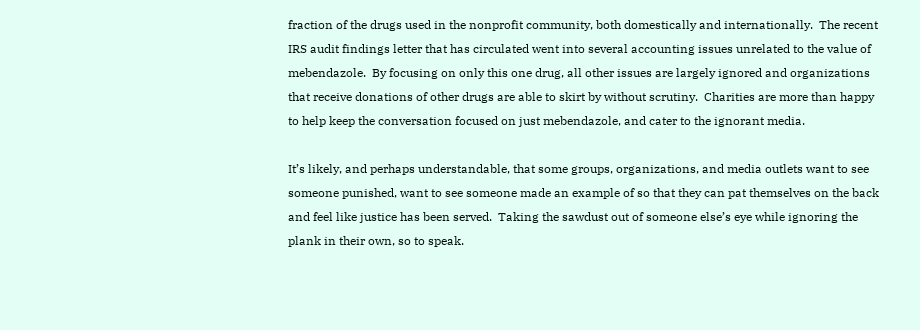fraction of the drugs used in the nonprofit community, both domestically and internationally.  The recent IRS audit findings letter that has circulated went into several accounting issues unrelated to the value of mebendazole.  By focusing on only this one drug, all other issues are largely ignored and organizations that receive donations of other drugs are able to skirt by without scrutiny.  Charities are more than happy to help keep the conversation focused on just mebendazole, and cater to the ignorant media.

It’s likely, and perhaps understandable, that some groups, organizations, and media outlets want to see someone punished, want to see someone made an example of so that they can pat themselves on the back and feel like justice has been served.  Taking the sawdust out of someone else’s eye while ignoring the plank in their own, so to speak.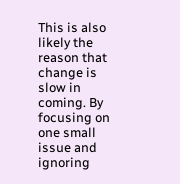This is also likely the reason that change is slow in coming. By focusing on one small issue and ignoring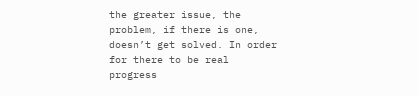the greater issue, the problem, if there is one, doesn’t get solved. In order for there to be real progress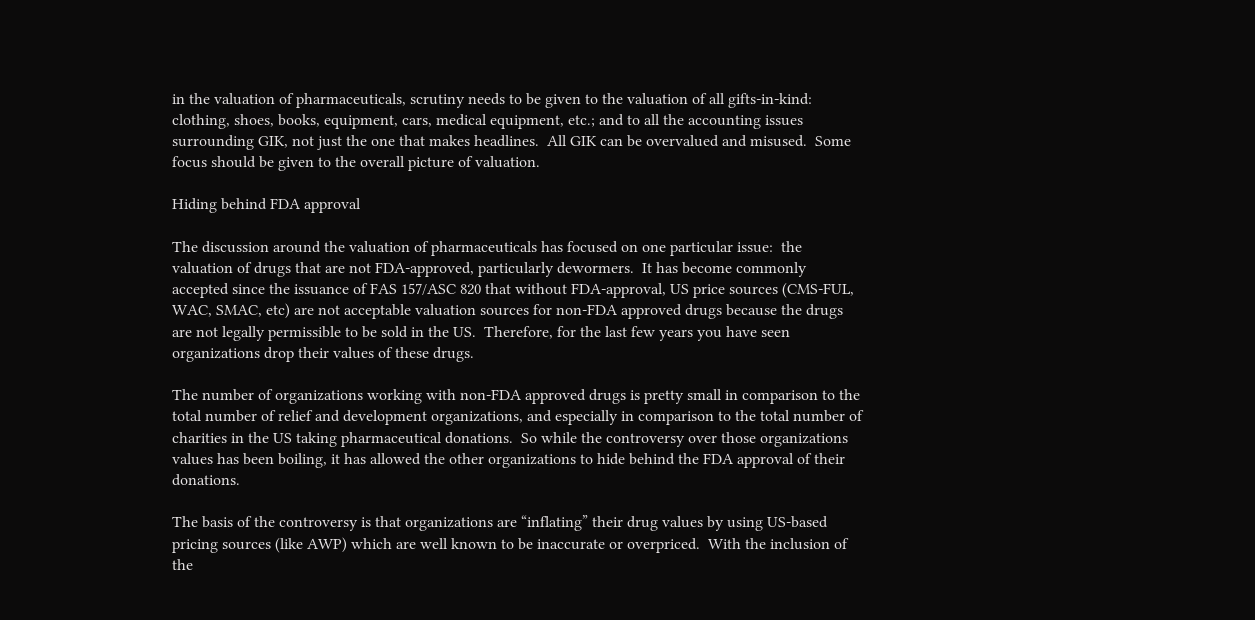in the valuation of pharmaceuticals, scrutiny needs to be given to the valuation of all gifts-in-kind: clothing, shoes, books, equipment, cars, medical equipment, etc.; and to all the accounting issues surrounding GIK, not just the one that makes headlines.  All GIK can be overvalued and misused.  Some focus should be given to the overall picture of valuation.

Hiding behind FDA approval

The discussion around the valuation of pharmaceuticals has focused on one particular issue:  the valuation of drugs that are not FDA-approved, particularly dewormers.  It has become commonly accepted since the issuance of FAS 157/ASC 820 that without FDA-approval, US price sources (CMS-FUL, WAC, SMAC, etc) are not acceptable valuation sources for non-FDA approved drugs because the drugs are not legally permissible to be sold in the US.  Therefore, for the last few years you have seen organizations drop their values of these drugs.

The number of organizations working with non-FDA approved drugs is pretty small in comparison to the total number of relief and development organizations, and especially in comparison to the total number of charities in the US taking pharmaceutical donations.  So while the controversy over those organizations values has been boiling, it has allowed the other organizations to hide behind the FDA approval of their donations.

The basis of the controversy is that organizations are “inflating” their drug values by using US-based pricing sources (like AWP) which are well known to be inaccurate or overpriced.  With the inclusion of the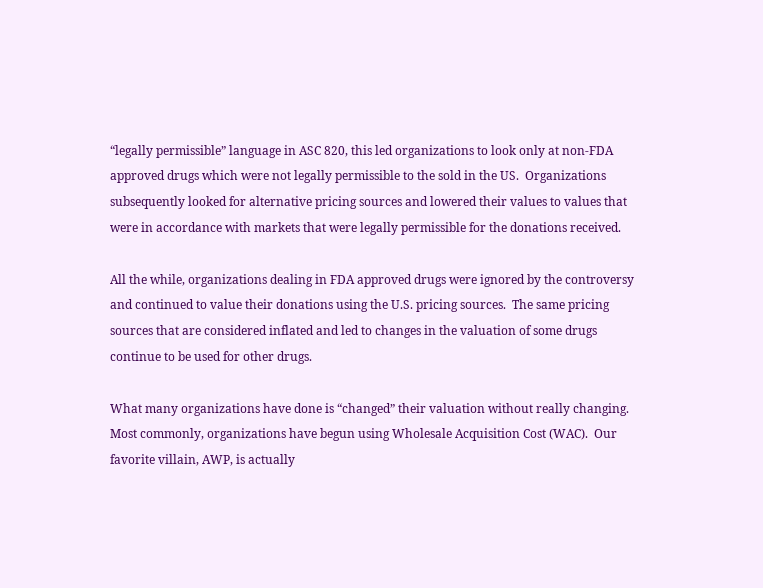“legally permissible” language in ASC 820, this led organizations to look only at non-FDA approved drugs which were not legally permissible to the sold in the US.  Organizations subsequently looked for alternative pricing sources and lowered their values to values that were in accordance with markets that were legally permissible for the donations received.

All the while, organizations dealing in FDA approved drugs were ignored by the controversy and continued to value their donations using the U.S. pricing sources.  The same pricing sources that are considered inflated and led to changes in the valuation of some drugs continue to be used for other drugs.

What many organizations have done is “changed” their valuation without really changing.  Most commonly, organizations have begun using Wholesale Acquisition Cost (WAC).  Our favorite villain, AWP, is actually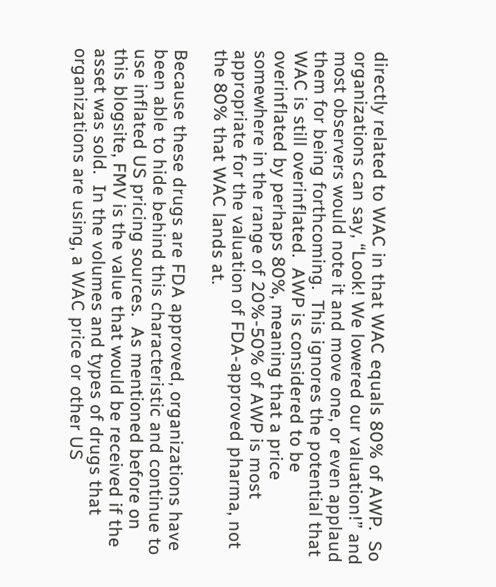directly related to WAC in that WAC equals 80% of AWP.  So organizations can say, “Look! We lowered our valuation!” and most observers would note it and move one, or even applaud them for being forthcoming.  This ignores the potential that WAC is still overinflated.  AWP is considered to be overinflated by perhaps 80%, meaning that a price somewhere in the range of 20%-50% of AWP is most appropriate for the valuation of FDA-approved pharma, not the 80% that WAC lands at.

Because these drugs are FDA approved, organizations have been able to hide behind this characteristic and continue to use inflated US pricing sources.  As mentioned before on this blogsite, FMV is the value that would be received if the asset was sold.  In the volumes and types of drugs that organizations are using, a WAC price or other US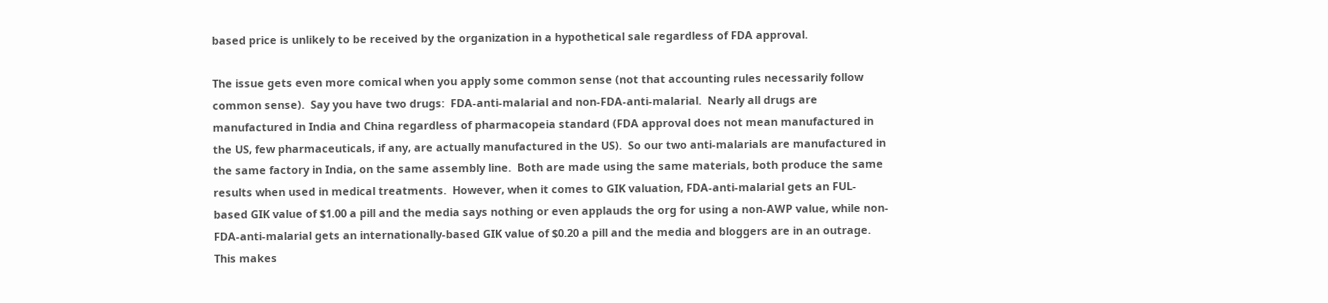based price is unlikely to be received by the organization in a hypothetical sale regardless of FDA approval.

The issue gets even more comical when you apply some common sense (not that accounting rules necessarily follow common sense).  Say you have two drugs:  FDA-anti-malarial and non-FDA-anti-malarial.  Nearly all drugs are manufactured in India and China regardless of pharmacopeia standard (FDA approval does not mean manufactured in the US, few pharmaceuticals, if any, are actually manufactured in the US).  So our two anti-malarials are manufactured in the same factory in India, on the same assembly line.  Both are made using the same materials, both produce the same results when used in medical treatments.  However, when it comes to GIK valuation, FDA-anti-malarial gets an FUL-based GIK value of $1.00 a pill and the media says nothing or even applauds the org for using a non-AWP value, while non-FDA-anti-malarial gets an internationally-based GIK value of $0.20 a pill and the media and bloggers are in an outrage.  This makes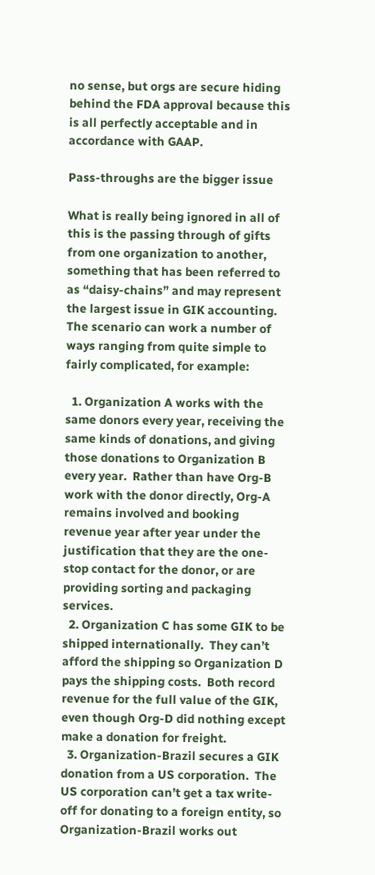no sense, but orgs are secure hiding behind the FDA approval because this is all perfectly acceptable and in accordance with GAAP.

Pass-throughs are the bigger issue

What is really being ignored in all of this is the passing through of gifts from one organization to another, something that has been referred to as “daisy-chains” and may represent the largest issue in GIK accounting.  The scenario can work a number of ways ranging from quite simple to fairly complicated, for example:

  1. Organization A works with the same donors every year, receiving the same kinds of donations, and giving those donations to Organization B every year.  Rather than have Org-B work with the donor directly, Org-A remains involved and booking revenue year after year under the justification that they are the one-stop contact for the donor, or are providing sorting and packaging services.
  2. Organization C has some GIK to be shipped internationally.  They can’t afford the shipping so Organization D pays the shipping costs.  Both record revenue for the full value of the GIK, even though Org-D did nothing except make a donation for freight.
  3. Organization-Brazil secures a GIK donation from a US corporation.  The US corporation can’t get a tax write-off for donating to a foreign entity, so Organization-Brazil works out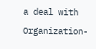a deal with Organization-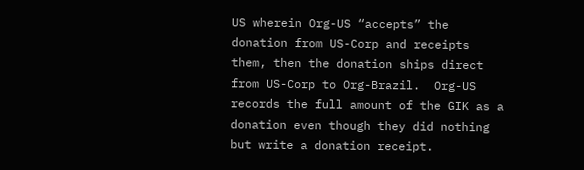US wherein Org-US “accepts” the donation from US-Corp and receipts them, then the donation ships direct from US-Corp to Org-Brazil.  Org-US records the full amount of the GIK as a donation even though they did nothing but write a donation receipt.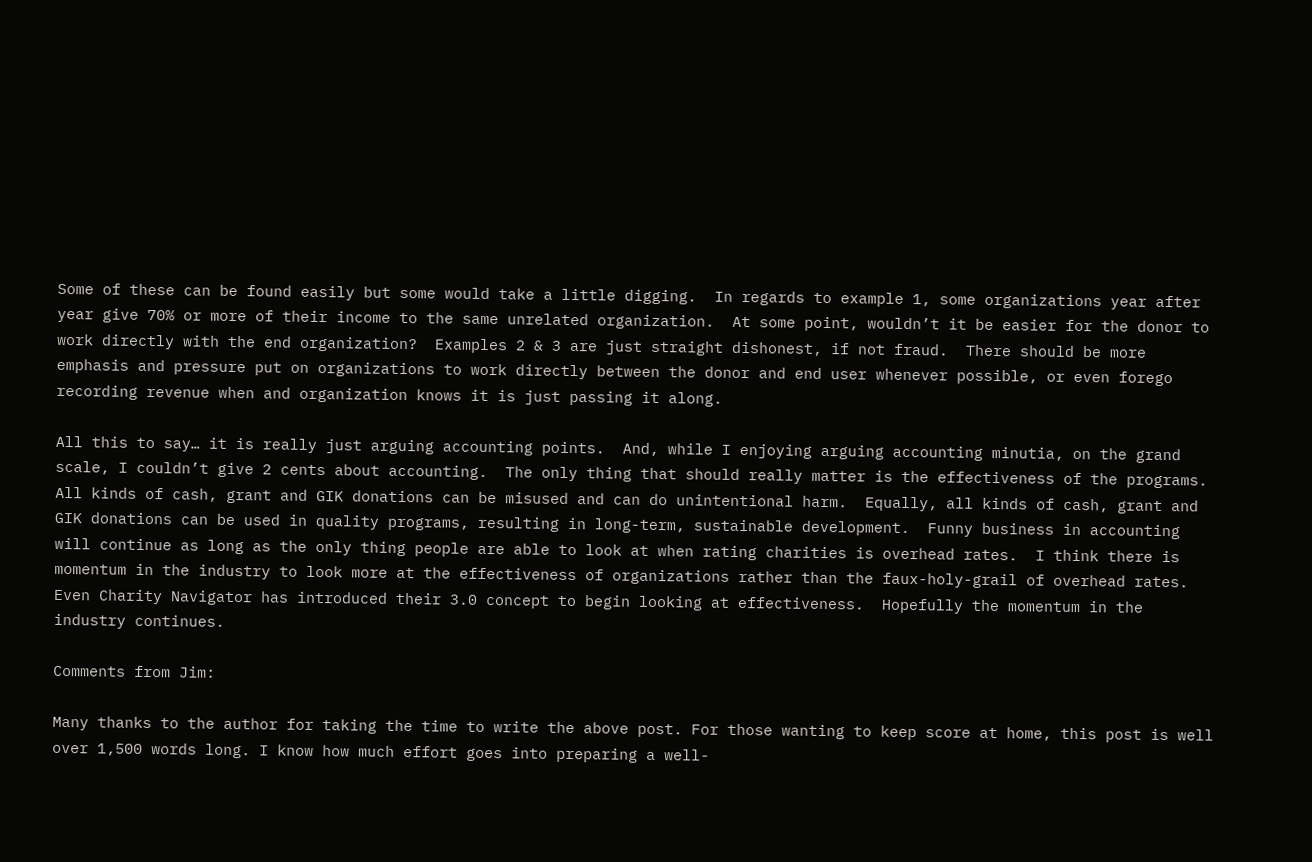Some of these can be found easily but some would take a little digging.  In regards to example 1, some organizations year after year give 70% or more of their income to the same unrelated organization.  At some point, wouldn’t it be easier for the donor to work directly with the end organization?  Examples 2 & 3 are just straight dishonest, if not fraud.  There should be more emphasis and pressure put on organizations to work directly between the donor and end user whenever possible, or even forego recording revenue when and organization knows it is just passing it along.

All this to say… it is really just arguing accounting points.  And, while I enjoying arguing accounting minutia, on the grand scale, I couldn’t give 2 cents about accounting.  The only thing that should really matter is the effectiveness of the programs.  All kinds of cash, grant and GIK donations can be misused and can do unintentional harm.  Equally, all kinds of cash, grant and GIK donations can be used in quality programs, resulting in long-term, sustainable development.  Funny business in accounting will continue as long as the only thing people are able to look at when rating charities is overhead rates.  I think there is momentum in the industry to look more at the effectiveness of organizations rather than the faux-holy-grail of overhead rates.  Even Charity Navigator has introduced their 3.0 concept to begin looking at effectiveness.  Hopefully the momentum in the industry continues.

Comments from Jim:

Many thanks to the author for taking the time to write the above post. For those wanting to keep score at home, this post is well over 1,500 words long. I know how much effort goes into preparing a well-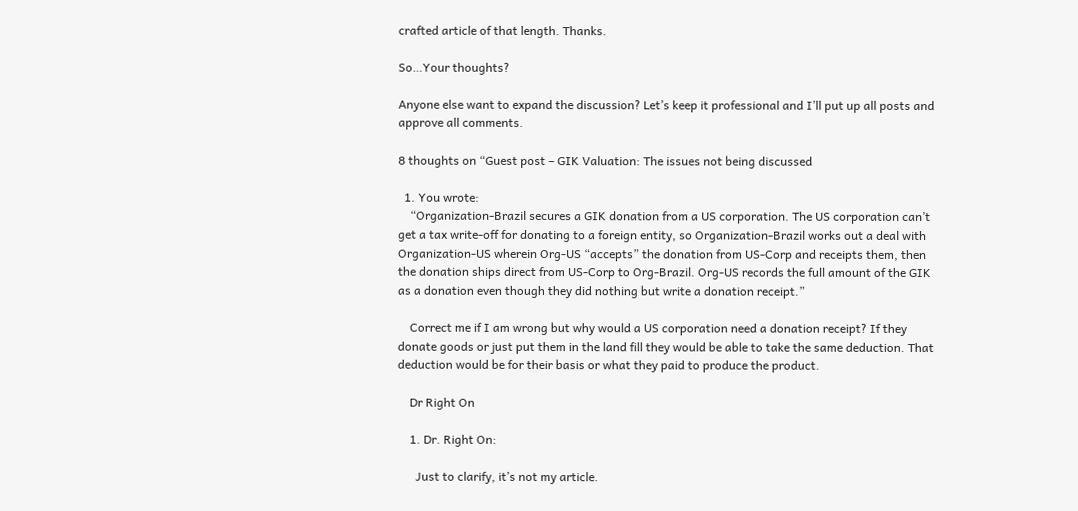crafted article of that length. Thanks.

So…Your thoughts?

Anyone else want to expand the discussion? Let’s keep it professional and I’ll put up all posts and approve all comments.

8 thoughts on “Guest post – GIK Valuation: The issues not being discussed

  1. You wrote:
    “Organization-Brazil secures a GIK donation from a US corporation. The US corporation can’t get a tax write-off for donating to a foreign entity, so Organization-Brazil works out a deal with Organization-US wherein Org-US “accepts” the donation from US-Corp and receipts them, then the donation ships direct from US-Corp to Org-Brazil. Org-US records the full amount of the GIK as a donation even though they did nothing but write a donation receipt.”

    Correct me if I am wrong but why would a US corporation need a donation receipt? If they donate goods or just put them in the land fill they would be able to take the same deduction. That deduction would be for their basis or what they paid to produce the product.

    Dr Right On

    1. Dr. Right On:

      Just to clarify, it’s not my article.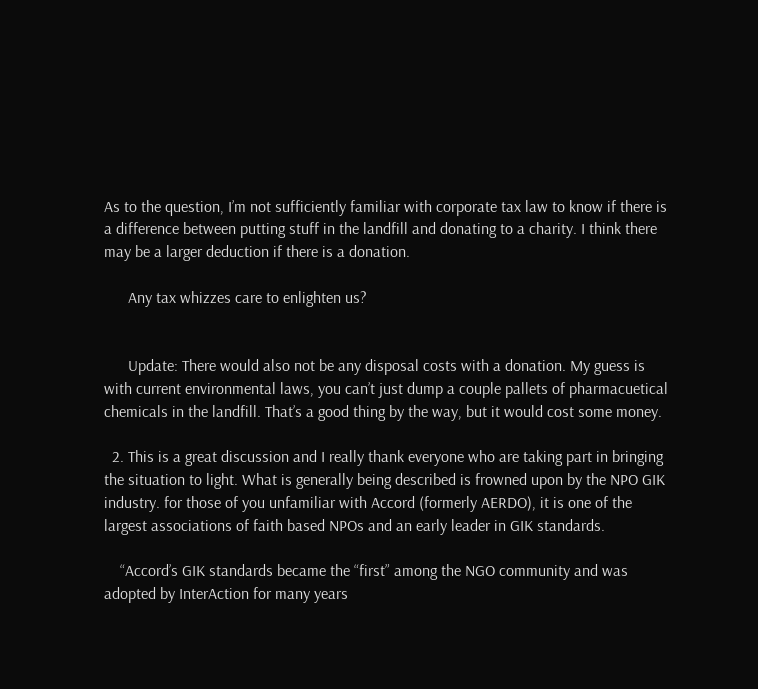As to the question, I’m not sufficiently familiar with corporate tax law to know if there is a difference between putting stuff in the landfill and donating to a charity. I think there may be a larger deduction if there is a donation.

      Any tax whizzes care to enlighten us?


      Update: There would also not be any disposal costs with a donation. My guess is with current environmental laws, you can’t just dump a couple pallets of pharmacuetical chemicals in the landfill. That’s a good thing by the way, but it would cost some money.

  2. This is a great discussion and I really thank everyone who are taking part in bringing the situation to light. What is generally being described is frowned upon by the NPO GIK industry. for those of you unfamiliar with Accord (formerly AERDO), it is one of the largest associations of faith based NPOs and an early leader in GIK standards.

    “Accord’s GIK standards became the “first” among the NGO community and was adopted by InterAction for many years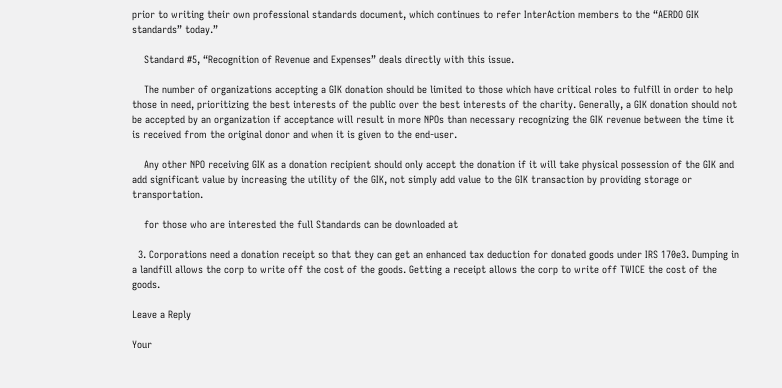prior to writing their own professional standards document, which continues to refer InterAction members to the “AERDO GIK standards” today.”

    Standard #5, “Recognition of Revenue and Expenses” deals directly with this issue.

    The number of organizations accepting a GIK donation should be limited to those which have critical roles to fulfill in order to help those in need, prioritizing the best interests of the public over the best interests of the charity. Generally, a GIK donation should not be accepted by an organization if acceptance will result in more NPOs than necessary recognizing the GIK revenue between the time it is received from the original donor and when it is given to the end-user.

    Any other NPO receiving GIK as a donation recipient should only accept the donation if it will take physical possession of the GIK and add significant value by increasing the utility of the GIK, not simply add value to the GIK transaction by providing storage or transportation.

    for those who are interested the full Standards can be downloaded at

  3. Corporations need a donation receipt so that they can get an enhanced tax deduction for donated goods under IRS 170e3. Dumping in a landfill allows the corp to write off the cost of the goods. Getting a receipt allows the corp to write off TWICE the cost of the goods.

Leave a Reply

Your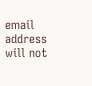email address will not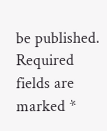be published. Required fields are marked *